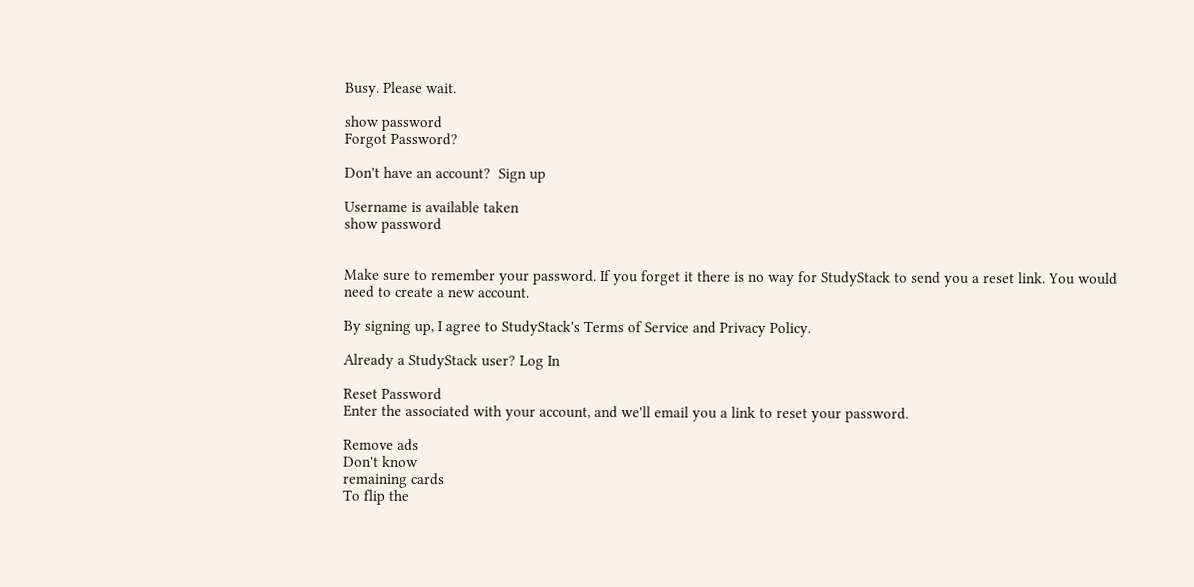Busy. Please wait.

show password
Forgot Password?

Don't have an account?  Sign up

Username is available taken
show password


Make sure to remember your password. If you forget it there is no way for StudyStack to send you a reset link. You would need to create a new account.

By signing up, I agree to StudyStack's Terms of Service and Privacy Policy.

Already a StudyStack user? Log In

Reset Password
Enter the associated with your account, and we'll email you a link to reset your password.

Remove ads
Don't know
remaining cards
To flip the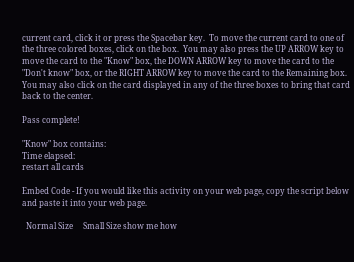current card, click it or press the Spacebar key.  To move the current card to one of the three colored boxes, click on the box.  You may also press the UP ARROW key to move the card to the "Know" box, the DOWN ARROW key to move the card to the "Don't know" box, or the RIGHT ARROW key to move the card to the Remaining box.  You may also click on the card displayed in any of the three boxes to bring that card back to the center.

Pass complete!

"Know" box contains:
Time elapsed:
restart all cards

Embed Code - If you would like this activity on your web page, copy the script below and paste it into your web page.

  Normal Size     Small Size show me how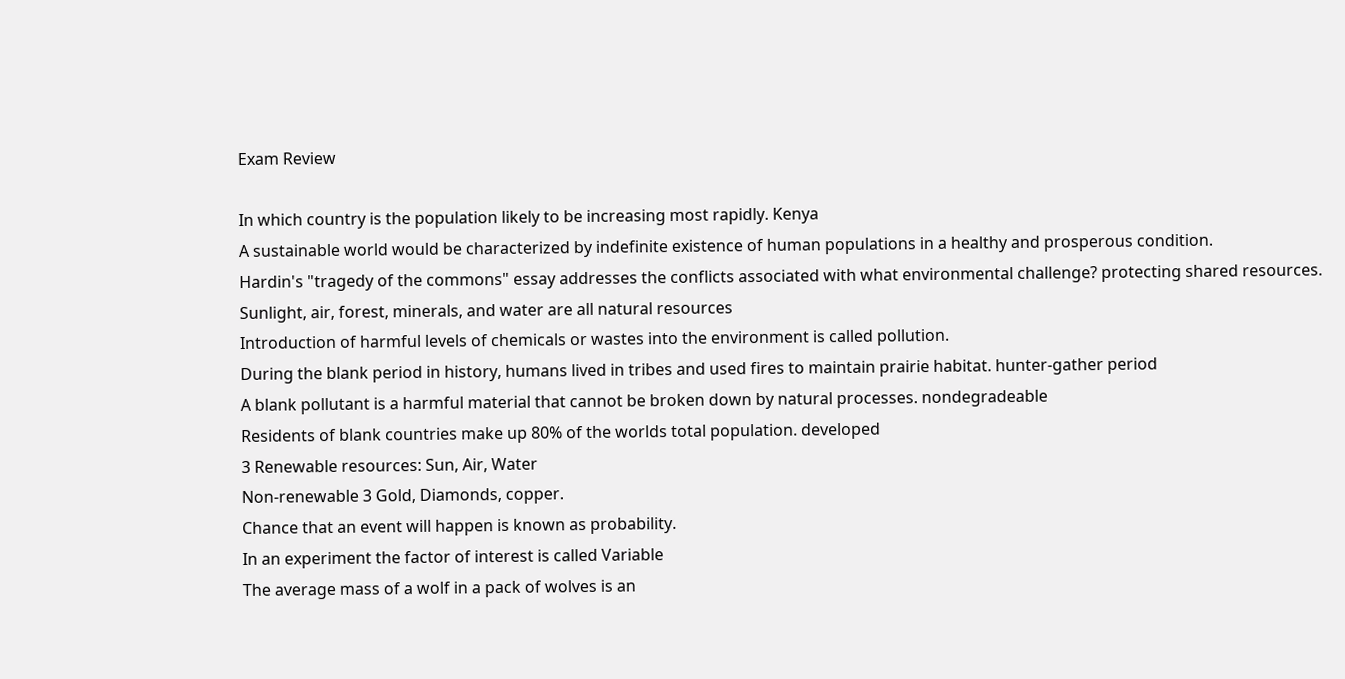Exam Review

In which country is the population likely to be increasing most rapidly. Kenya
A sustainable world would be characterized by indefinite existence of human populations in a healthy and prosperous condition.
Hardin's "tragedy of the commons" essay addresses the conflicts associated with what environmental challenge? protecting shared resources.
Sunlight, air, forest, minerals, and water are all natural resources
Introduction of harmful levels of chemicals or wastes into the environment is called pollution.
During the blank period in history, humans lived in tribes and used fires to maintain prairie habitat. hunter-gather period
A blank pollutant is a harmful material that cannot be broken down by natural processes. nondegradeable
Residents of blank countries make up 80% of the worlds total population. developed
3 Renewable resources: Sun, Air, Water
Non-renewable 3 Gold, Diamonds, copper.
Chance that an event will happen is known as probability.
In an experiment the factor of interest is called Variable
The average mass of a wolf in a pack of wolves is an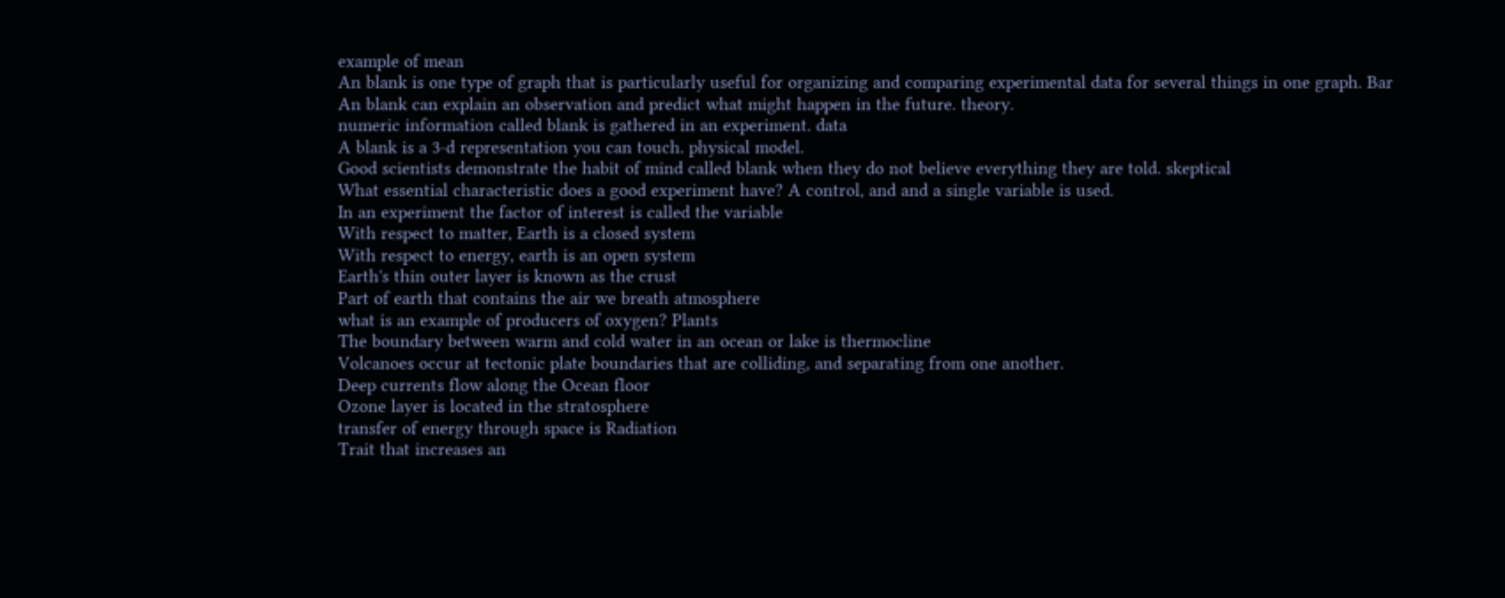example of mean
An blank is one type of graph that is particularly useful for organizing and comparing experimental data for several things in one graph. Bar
An blank can explain an observation and predict what might happen in the future. theory.
numeric information called blank is gathered in an experiment. data
A blank is a 3-d representation you can touch. physical model.
Good scientists demonstrate the habit of mind called blank when they do not believe everything they are told. skeptical
What essential characteristic does a good experiment have? A control, and and a single variable is used.
In an experiment the factor of interest is called the variable
With respect to matter, Earth is a closed system
With respect to energy, earth is an open system
Earth's thin outer layer is known as the crust
Part of earth that contains the air we breath atmosphere
what is an example of producers of oxygen? Plants
The boundary between warm and cold water in an ocean or lake is thermocline
Volcanoes occur at tectonic plate boundaries that are colliding, and separating from one another.
Deep currents flow along the Ocean floor
Ozone layer is located in the stratosphere
transfer of energy through space is Radiation
Trait that increases an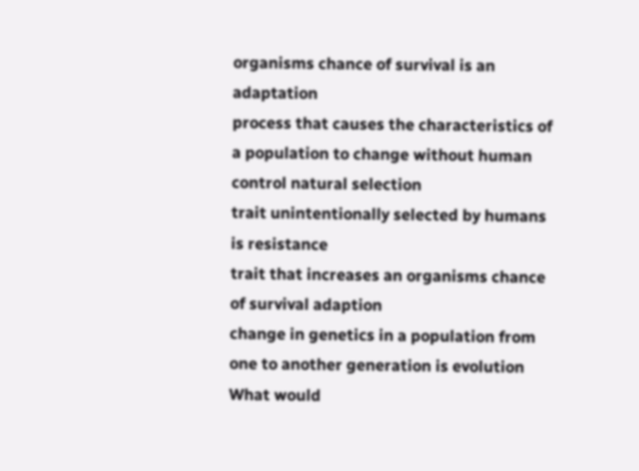organisms chance of survival is an adaptation
process that causes the characteristics of a population to change without human control natural selection
trait unintentionally selected by humans is resistance
trait that increases an organisms chance of survival adaption
change in genetics in a population from one to another generation is evolution
What would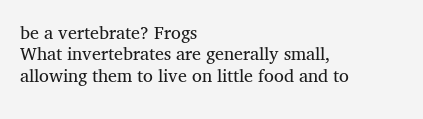be a vertebrate? Frogs
What invertebrates are generally small, allowing them to live on little food and to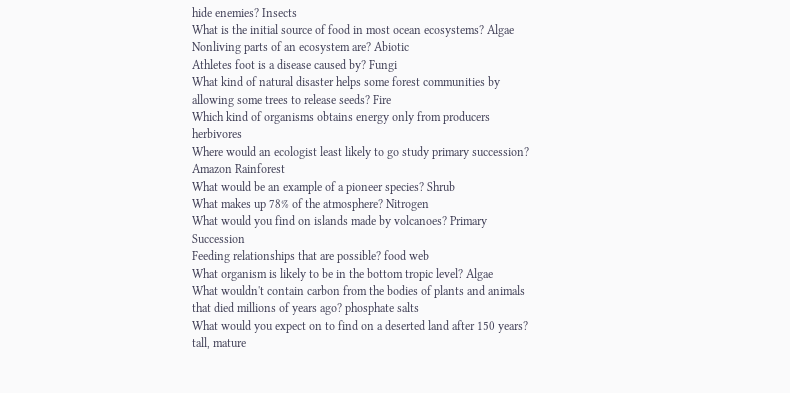hide enemies? Insects
What is the initial source of food in most ocean ecosystems? Algae
Nonliving parts of an ecosystem are? Abiotic
Athletes foot is a disease caused by? Fungi
What kind of natural disaster helps some forest communities by allowing some trees to release seeds? Fire
Which kind of organisms obtains energy only from producers herbivores
Where would an ecologist least likely to go study primary succession? Amazon Rainforest
What would be an example of a pioneer species? Shrub
What makes up 78% of the atmosphere? Nitrogen
What would you find on islands made by volcanoes? Primary Succession
Feeding relationships that are possible? food web
What organism is likely to be in the bottom tropic level? Algae
What wouldn't contain carbon from the bodies of plants and animals that died millions of years ago? phosphate salts
What would you expect on to find on a deserted land after 150 years? tall, mature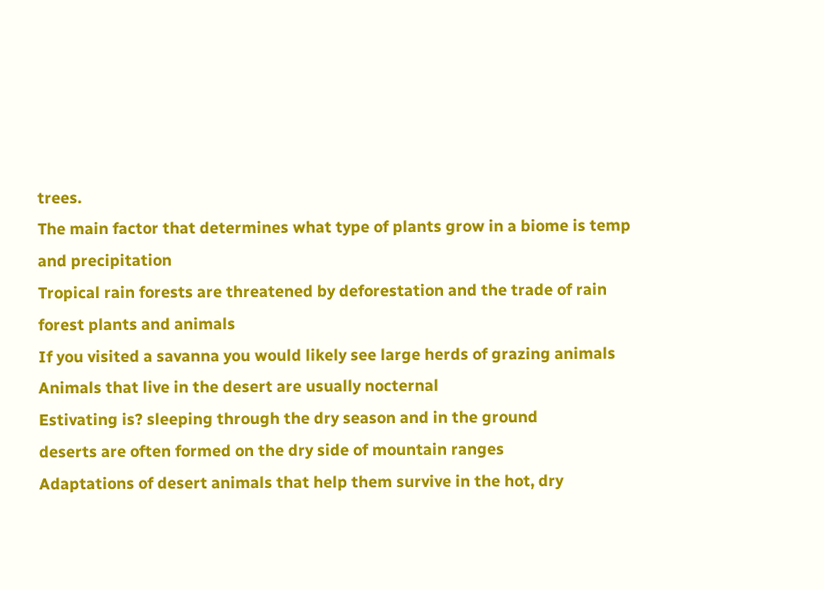trees.
The main factor that determines what type of plants grow in a biome is temp and precipitation
Tropical rain forests are threatened by deforestation and the trade of rain forest plants and animals
If you visited a savanna you would likely see large herds of grazing animals
Animals that live in the desert are usually nocternal
Estivating is? sleeping through the dry season and in the ground
deserts are often formed on the dry side of mountain ranges
Adaptations of desert animals that help them survive in the hot, dry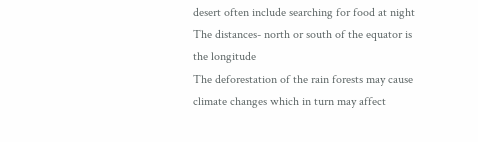desert often include searching for food at night
The distances- north or south of the equator is the longitude
The deforestation of the rain forests may cause climate changes which in turn may affect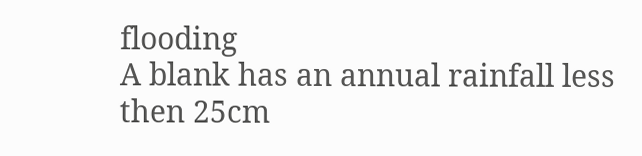flooding
A blank has an annual rainfall less then 25cm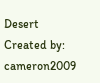Desert
Created by: cameron2009